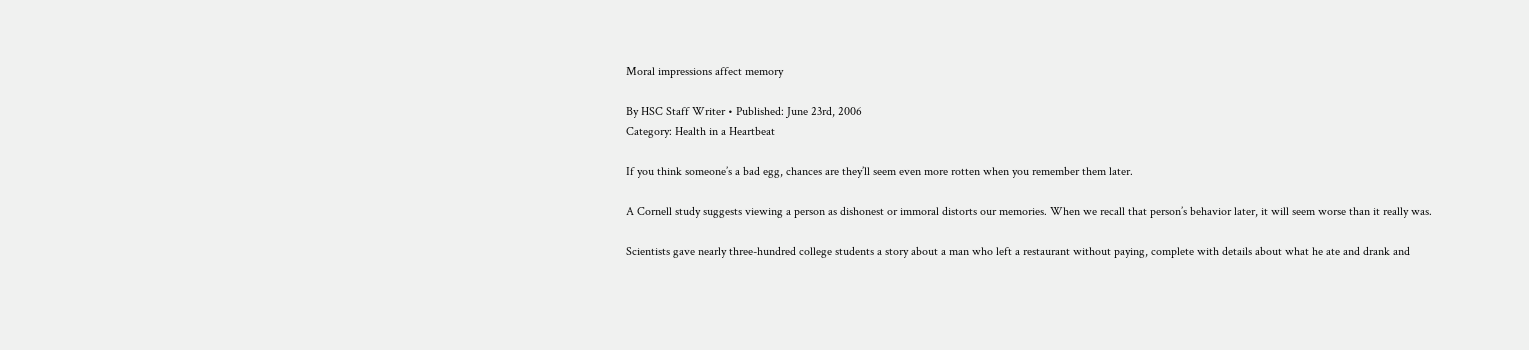Moral impressions affect memory

By HSC Staff Writer • Published: June 23rd, 2006
Category: Health in a Heartbeat

If you think someone’s a bad egg, chances are they’ll seem even more rotten when you remember them later.

A Cornell study suggests viewing a person as dishonest or immoral distorts our memories. When we recall that person’s behavior later, it will seem worse than it really was.

Scientists gave nearly three-hundred college students a story about a man who left a restaurant without paying, complete with details about what he ate and drank and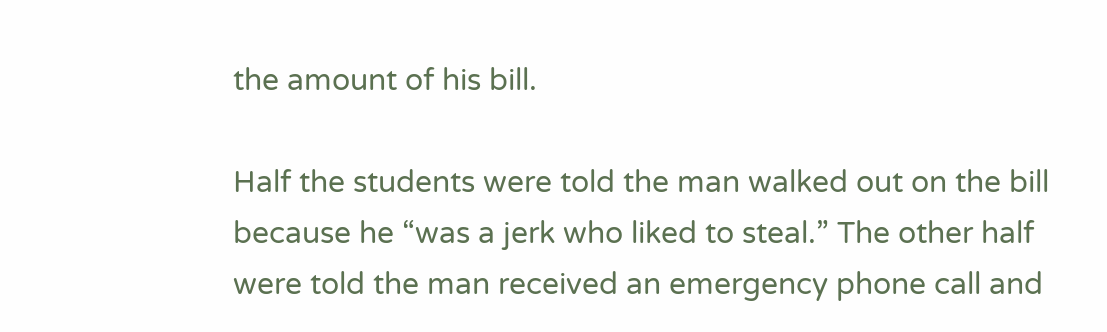the amount of his bill.

Half the students were told the man walked out on the bill because he “was a jerk who liked to steal.” The other half were told the man received an emergency phone call and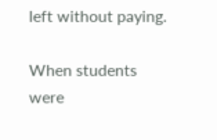left without paying.

When students were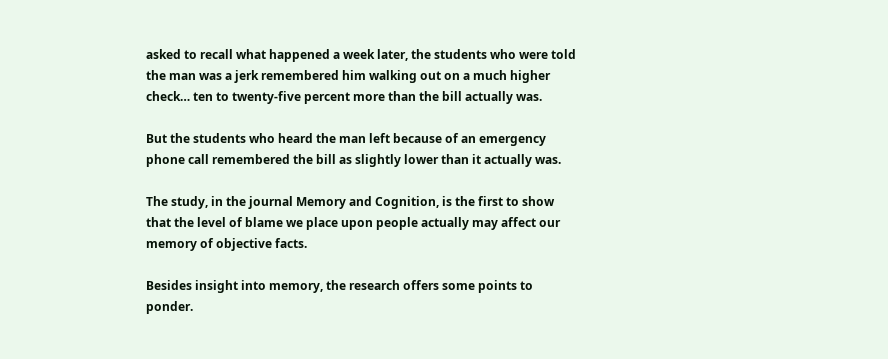asked to recall what happened a week later, the students who were told the man was a jerk remembered him walking out on a much higher check… ten to twenty-five percent more than the bill actually was.

But the students who heard the man left because of an emergency phone call remembered the bill as slightly lower than it actually was.

The study, in the journal Memory and Cognition, is the first to show that the level of blame we place upon people actually may affect our memory of objective facts.

Besides insight into memory, the research offers some points to ponder.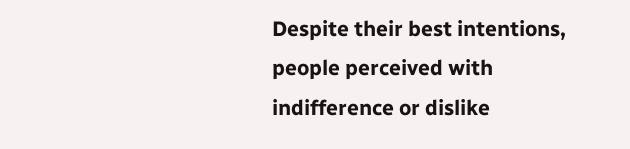Despite their best intentions, people perceived with indifference or dislike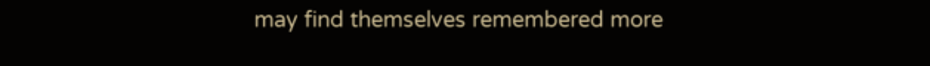may find themselves remembered more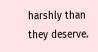harshly than they deserve.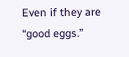Even if they are “good eggs.”